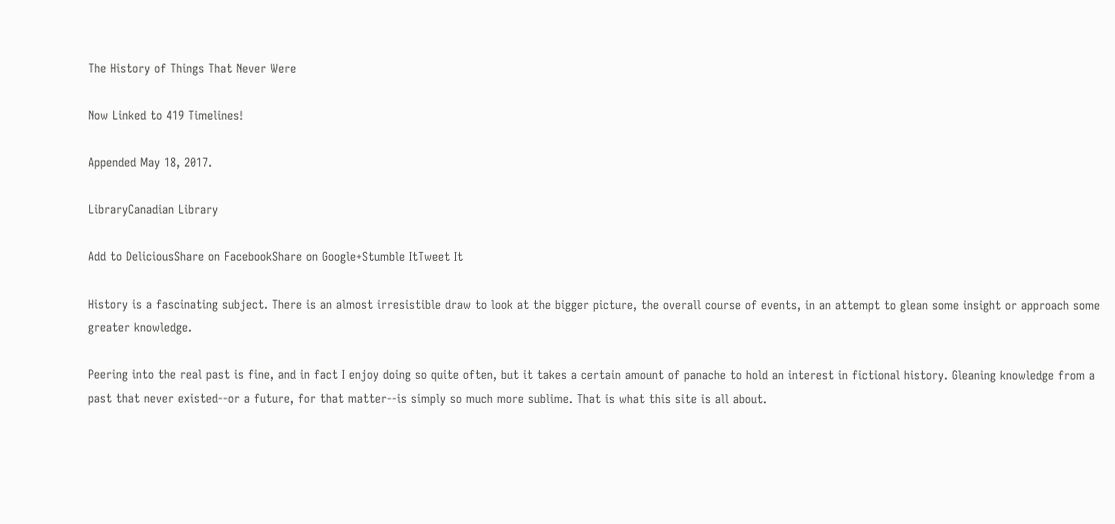The History of Things That Never Were

Now Linked to 419 Timelines!

Appended May 18, 2017.

LibraryCanadian Library

Add to DeliciousShare on FacebookShare on Google+Stumble ItTweet It

History is a fascinating subject. There is an almost irresistible draw to look at the bigger picture, the overall course of events, in an attempt to glean some insight or approach some greater knowledge.

Peering into the real past is fine, and in fact I enjoy doing so quite often, but it takes a certain amount of panache to hold an interest in fictional history. Gleaning knowledge from a past that never existed--or a future, for that matter--is simply so much more sublime. That is what this site is all about.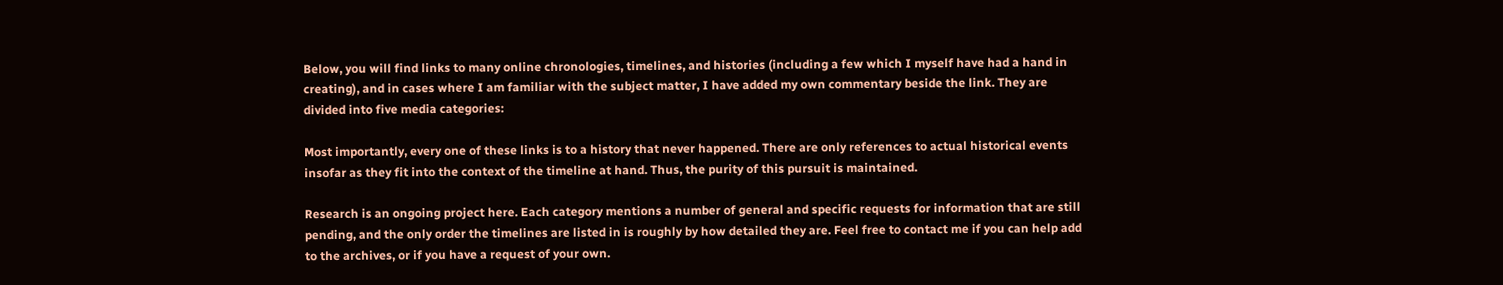Below, you will find links to many online chronologies, timelines, and histories (including a few which I myself have had a hand in creating), and in cases where I am familiar with the subject matter, I have added my own commentary beside the link. They are divided into five media categories:

Most importantly, every one of these links is to a history that never happened. There are only references to actual historical events insofar as they fit into the context of the timeline at hand. Thus, the purity of this pursuit is maintained.

Research is an ongoing project here. Each category mentions a number of general and specific requests for information that are still pending, and the only order the timelines are listed in is roughly by how detailed they are. Feel free to contact me if you can help add to the archives, or if you have a request of your own.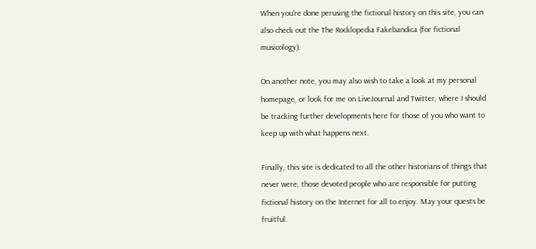When you're done perusing the fictional history on this site, you can also check out the The Rocklopedia Fakebandica (for fictional musicology).

On another note, you may also wish to take a look at my personal homepage, or look for me on LiveJournal and Twitter, where I should be tracking further developments here for those of you who want to keep up with what happens next.

Finally, this site is dedicated to all the other historians of things that never were, those devoted people who are responsible for putting fictional history on the Internet for all to enjoy. May your quests be fruitful.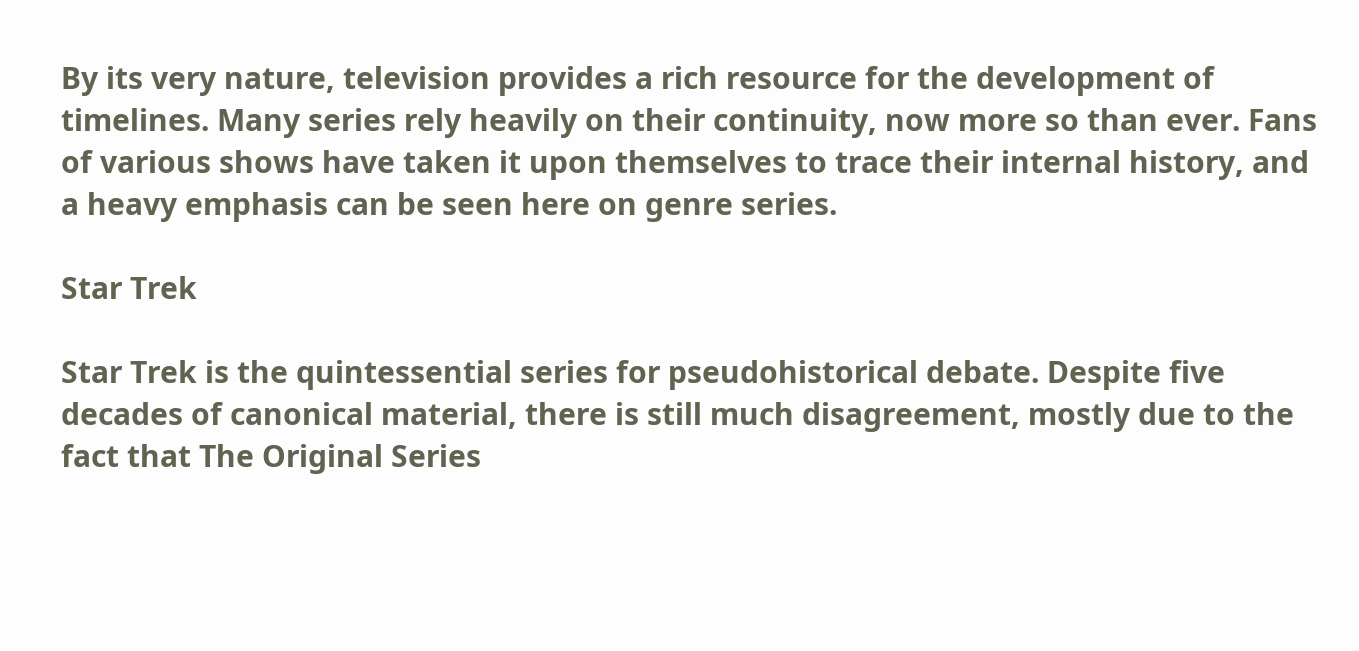By its very nature, television provides a rich resource for the development of timelines. Many series rely heavily on their continuity, now more so than ever. Fans of various shows have taken it upon themselves to trace their internal history, and a heavy emphasis can be seen here on genre series.

Star Trek

Star Trek is the quintessential series for pseudohistorical debate. Despite five decades of canonical material, there is still much disagreement, mostly due to the fact that The Original Series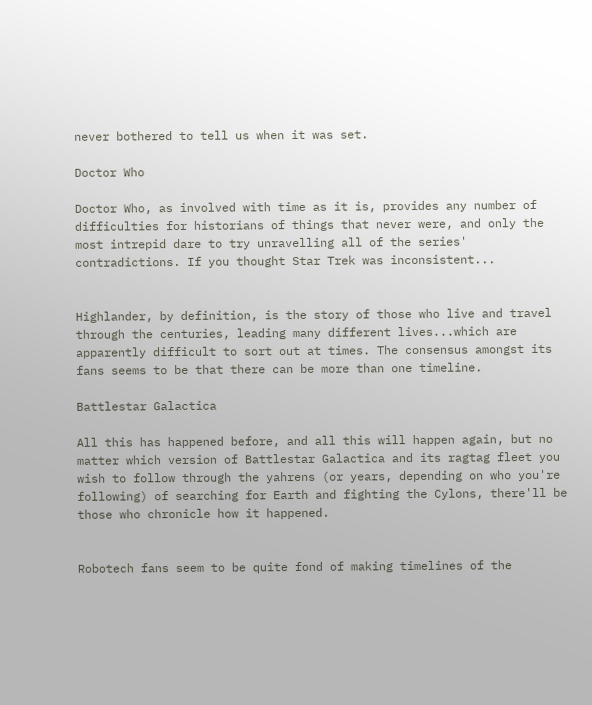never bothered to tell us when it was set.

Doctor Who

Doctor Who, as involved with time as it is, provides any number of difficulties for historians of things that never were, and only the most intrepid dare to try unravelling all of the series' contradictions. If you thought Star Trek was inconsistent...


Highlander, by definition, is the story of those who live and travel through the centuries, leading many different lives...which are apparently difficult to sort out at times. The consensus amongst its fans seems to be that there can be more than one timeline.

Battlestar Galactica

All this has happened before, and all this will happen again, but no matter which version of Battlestar Galactica and its ragtag fleet you wish to follow through the yahrens (or years, depending on who you're following) of searching for Earth and fighting the Cylons, there'll be those who chronicle how it happened.


Robotech fans seem to be quite fond of making timelines of the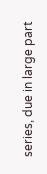series, due in large part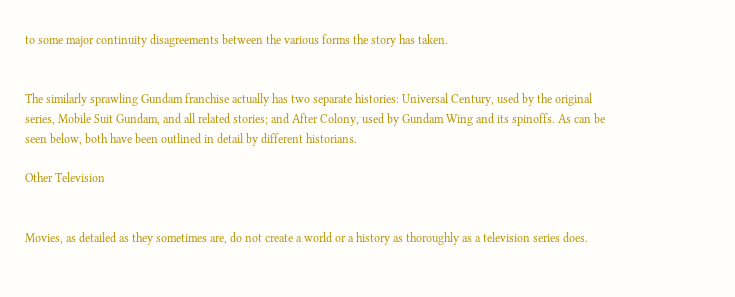to some major continuity disagreements between the various forms the story has taken.


The similarly sprawling Gundam franchise actually has two separate histories: Universal Century, used by the original series, Mobile Suit Gundam, and all related stories; and After Colony, used by Gundam Wing and its spinoffs. As can be seen below, both have been outlined in detail by different historians.

Other Television


Movies, as detailed as they sometimes are, do not create a world or a history as thoroughly as a television series does.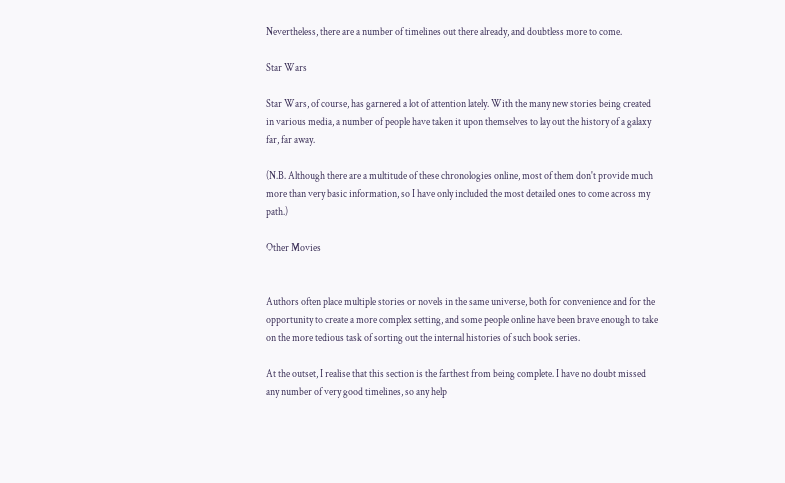Nevertheless, there are a number of timelines out there already, and doubtless more to come.

Star Wars

Star Wars, of course, has garnered a lot of attention lately. With the many new stories being created in various media, a number of people have taken it upon themselves to lay out the history of a galaxy far, far away.

(N.B. Although there are a multitude of these chronologies online, most of them don't provide much more than very basic information, so I have only included the most detailed ones to come across my path.)

Other Movies


Authors often place multiple stories or novels in the same universe, both for convenience and for the opportunity to create a more complex setting, and some people online have been brave enough to take on the more tedious task of sorting out the internal histories of such book series.

At the outset, I realise that this section is the farthest from being complete. I have no doubt missed any number of very good timelines, so any help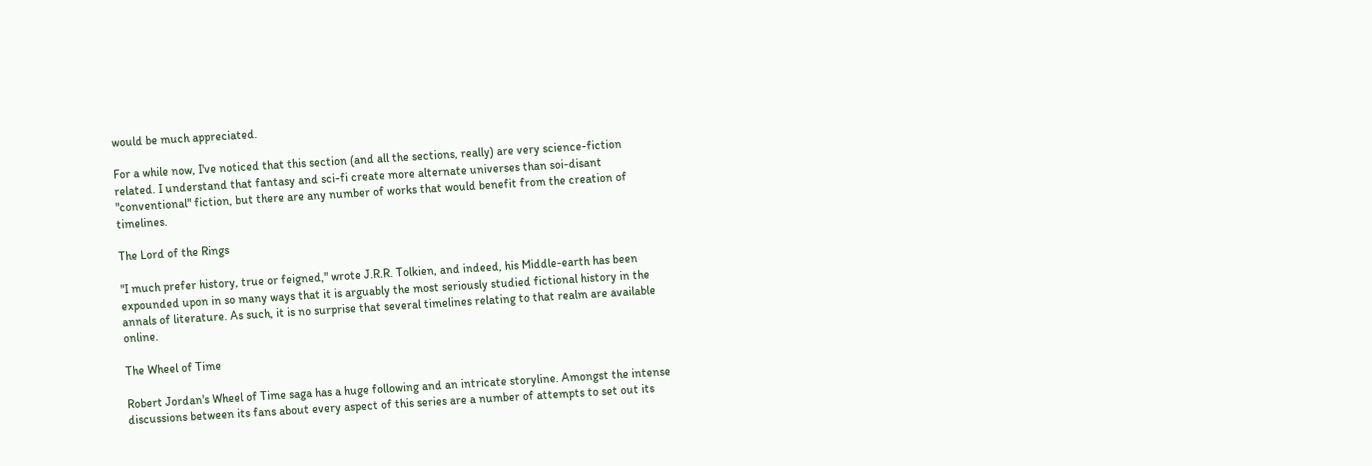would be much appreciated.

For a while now, I've noticed that this section (and all the sections, really) are very science-fiction related. I understand that fantasy and sci-fi create more alternate universes than soi-disant "conventional" fiction, but there are any number of works that would benefit from the creation of timelines.

The Lord of the Rings

"I much prefer history, true or feigned," wrote J.R.R. Tolkien, and indeed, his Middle-earth has been expounded upon in so many ways that it is arguably the most seriously studied fictional history in the annals of literature. As such, it is no surprise that several timelines relating to that realm are available online.

The Wheel of Time

Robert Jordan's Wheel of Time saga has a huge following and an intricate storyline. Amongst the intense discussions between its fans about every aspect of this series are a number of attempts to set out its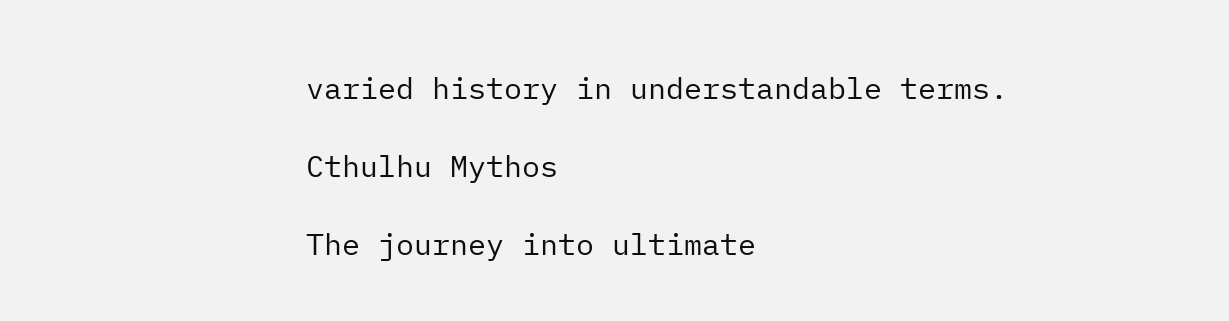varied history in understandable terms.

Cthulhu Mythos

The journey into ultimate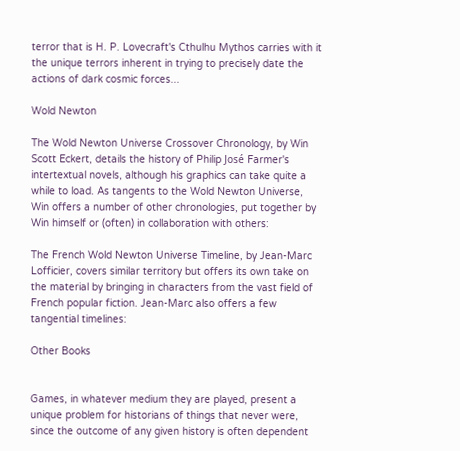terror that is H. P. Lovecraft's Cthulhu Mythos carries with it the unique terrors inherent in trying to precisely date the actions of dark cosmic forces...

Wold Newton

The Wold Newton Universe Crossover Chronology, by Win Scott Eckert, details the history of Philip José Farmer's intertextual novels, although his graphics can take quite a while to load. As tangents to the Wold Newton Universe, Win offers a number of other chronologies, put together by Win himself or (often) in collaboration with others:

The French Wold Newton Universe Timeline, by Jean-Marc Lofficier, covers similar territory but offers its own take on the material by bringing in characters from the vast field of French popular fiction. Jean-Marc also offers a few tangential timelines:

Other Books


Games, in whatever medium they are played, present a unique problem for historians of things that never were, since the outcome of any given history is often dependent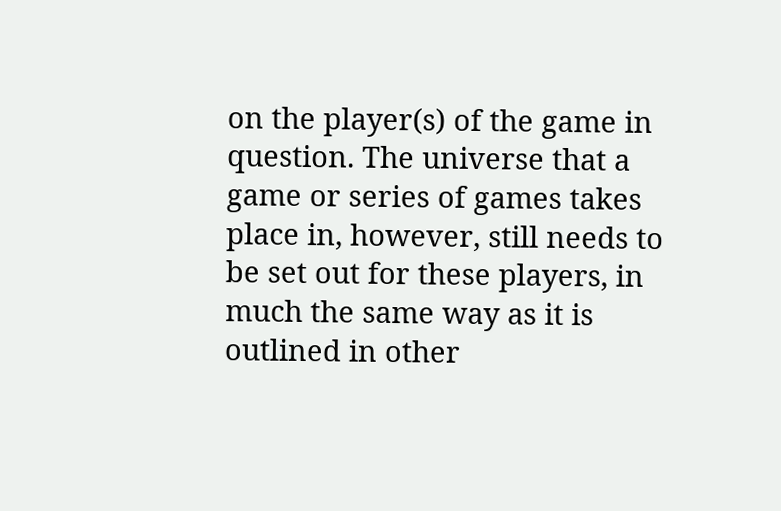on the player(s) of the game in question. The universe that a game or series of games takes place in, however, still needs to be set out for these players, in much the same way as it is outlined in other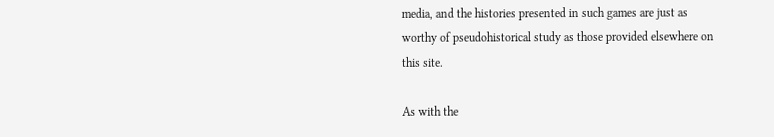media, and the histories presented in such games are just as worthy of pseudohistorical study as those provided elsewhere on this site.

As with the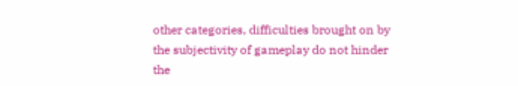other categories, difficulties brought on by the subjectivity of gameplay do not hinder the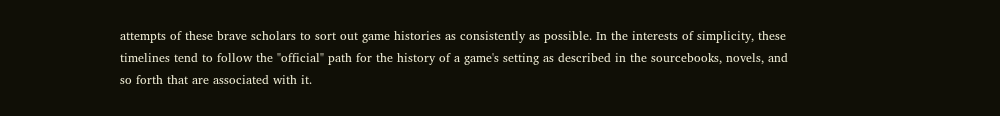attempts of these brave scholars to sort out game histories as consistently as possible. In the interests of simplicity, these timelines tend to follow the "official" path for the history of a game's setting as described in the sourcebooks, novels, and so forth that are associated with it.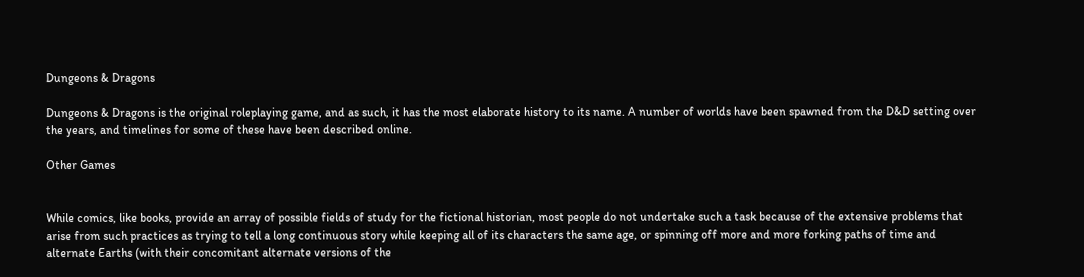Dungeons & Dragons

Dungeons & Dragons is the original roleplaying game, and as such, it has the most elaborate history to its name. A number of worlds have been spawned from the D&D setting over the years, and timelines for some of these have been described online.

Other Games


While comics, like books, provide an array of possible fields of study for the fictional historian, most people do not undertake such a task because of the extensive problems that arise from such practices as trying to tell a long continuous story while keeping all of its characters the same age, or spinning off more and more forking paths of time and alternate Earths (with their concomitant alternate versions of the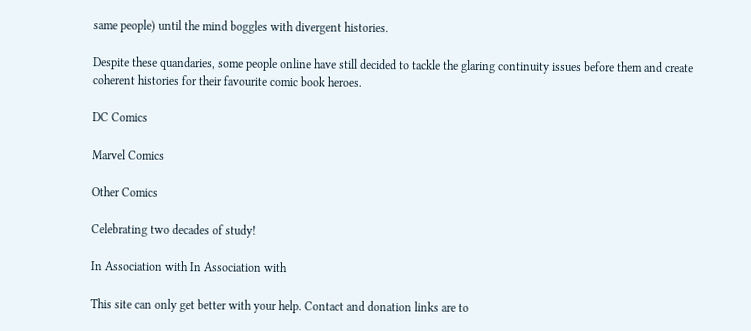same people) until the mind boggles with divergent histories.

Despite these quandaries, some people online have still decided to tackle the glaring continuity issues before them and create coherent histories for their favourite comic book heroes.

DC Comics

Marvel Comics

Other Comics

Celebrating two decades of study!

In Association with In Association with

This site can only get better with your help. Contact and donation links are to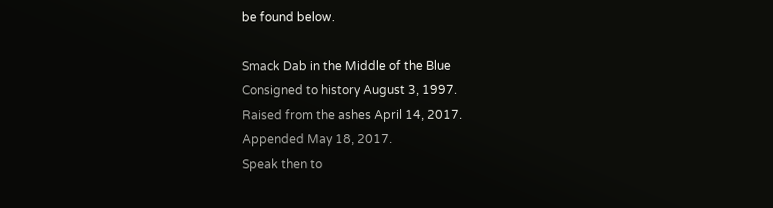be found below.

Smack Dab in the Middle of the Blue
Consigned to history August 3, 1997.
Raised from the ashes April 14, 2017.
Appended May 18, 2017.
Speak then to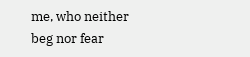me, who neither beg nor fear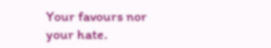Your favours nor your hate.